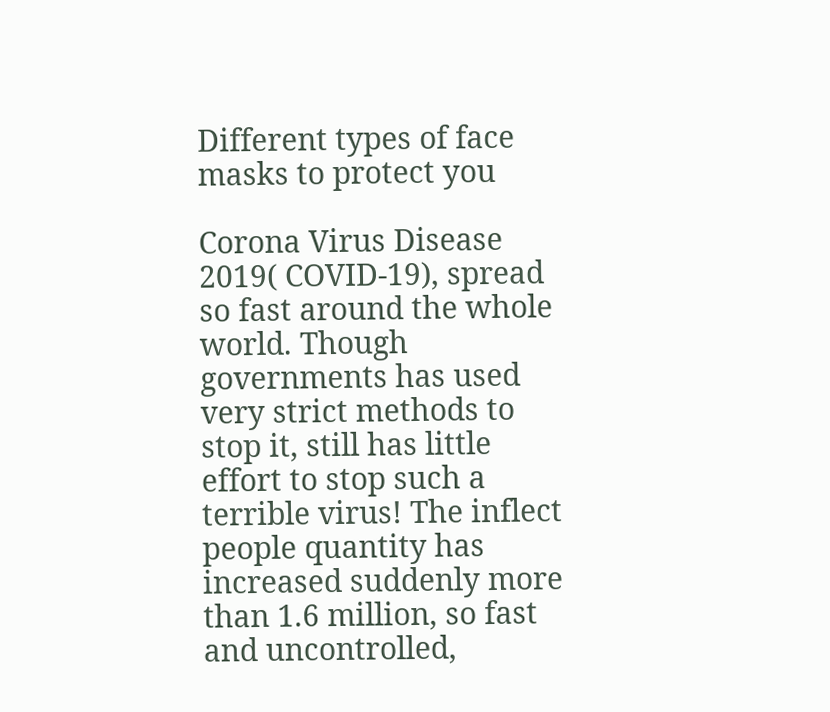Different types of face masks to protect you

Corona Virus Disease 2019( COVID-19), spread so fast around the whole world. Though governments has used very strict methods to stop it, still has little effort to stop such a terrible virus! The inflect people quantity has increased suddenly more than 1.6 million, so fast and uncontrolled,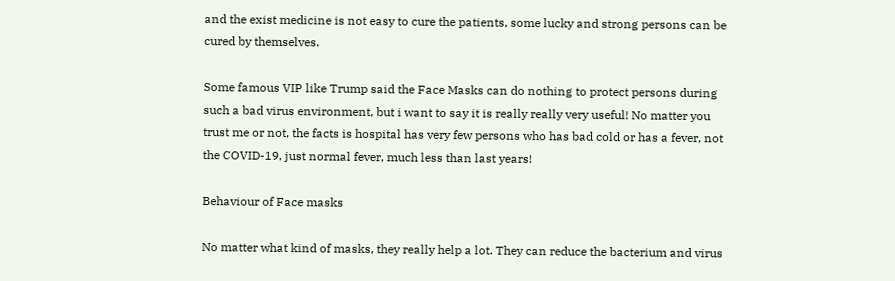and the exist medicine is not easy to cure the patients, some lucky and strong persons can be cured by themselves.

Some famous VIP like Trump said the Face Masks can do nothing to protect persons during such a bad virus environment, but i want to say it is really really very useful! No matter you trust me or not, the facts is hospital has very few persons who has bad cold or has a fever, not the COVID-19, just normal fever, much less than last years!

Behaviour of Face masks

No matter what kind of masks, they really help a lot. They can reduce the bacterium and virus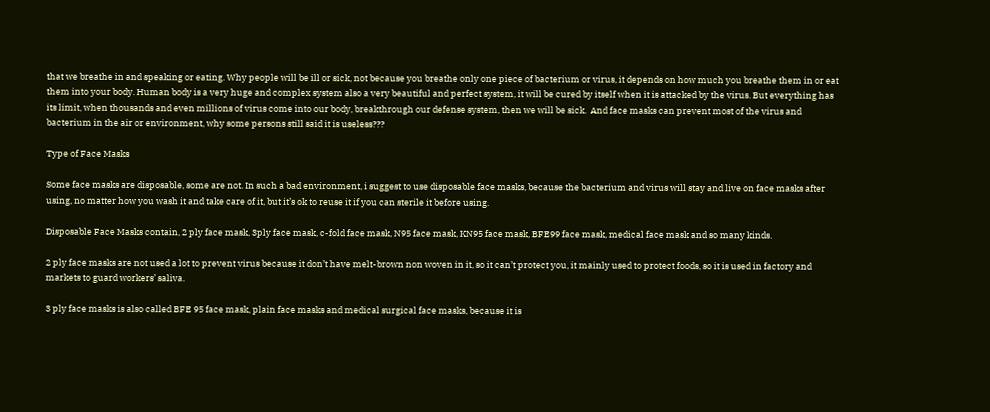that we breathe in and speaking or eating. Why people will be ill or sick, not because you breathe only one piece of bacterium or virus, it depends on how much you breathe them in or eat them into your body. Human body is a very huge and complex system also a very beautiful and perfect system, it will be cured by itself when it is attacked by the virus. But everything has its limit, when thousands and even millions of virus come into our body, breakthrough our defense system, then we will be sick.  And face masks can prevent most of the virus and bacterium in the air or environment, why some persons still said it is useless???

Type of Face Masks

Some face masks are disposable, some are not. In such a bad environment, i suggest to use disposable face masks, because the bacterium and virus will stay and live on face masks after using, no matter how you wash it and take care of it, but it’s ok to reuse it if you can sterile it before using.

Disposable Face Masks contain, 2 ply face mask, 3ply face mask, c-fold face mask, N95 face mask, KN95 face mask, BFE99 face mask, medical face mask and so many kinds.

2 ply face masks are not used a lot to prevent virus because it don’t have melt-brown non woven in it, so it can’t protect you, it mainly used to protect foods, so it is used in factory and markets to guard workers’ saliva.

3 ply face masks is also called BFE 95 face mask, plain face masks and medical surgical face masks, because it is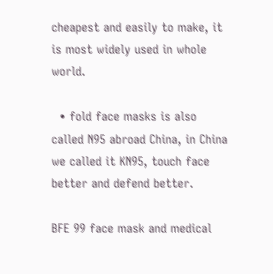cheapest and easily to make, it is most widely used in whole world.

  • fold face masks is also called N95 abroad China, in China we called it KN95, touch face better and defend better.

BFE 99 face mask and medical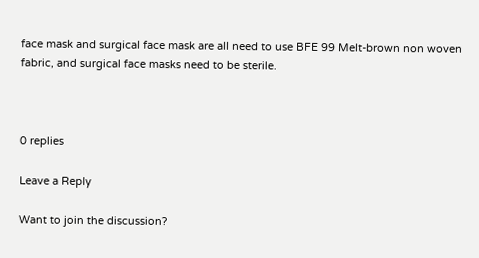face mask and surgical face mask are all need to use BFE 99 Melt-brown non woven fabric, and surgical face masks need to be sterile.



0 replies

Leave a Reply

Want to join the discussion?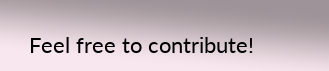Feel free to contribute!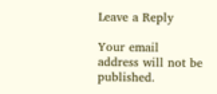Leave a Reply

Your email address will not be published.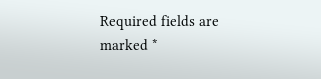Required fields are marked *